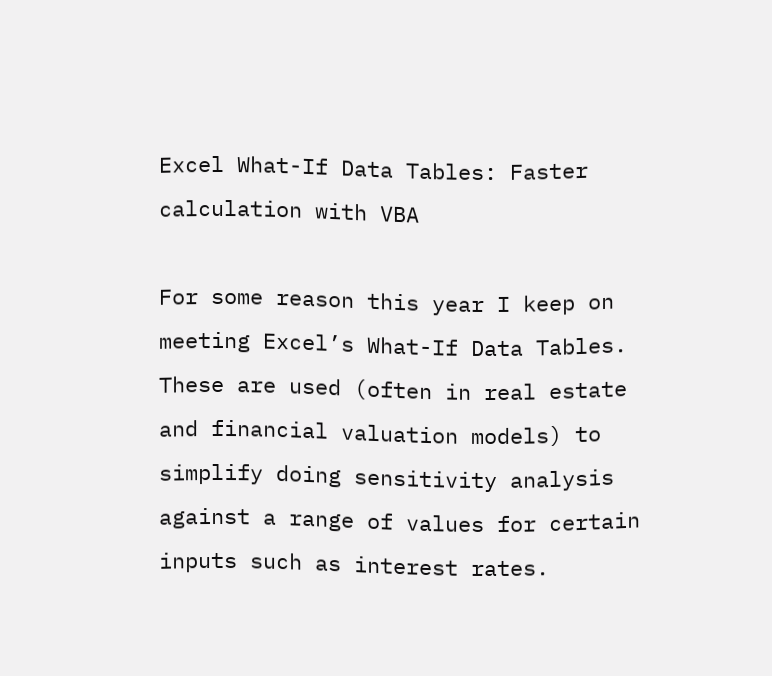Excel What-If Data Tables: Faster calculation with VBA

For some reason this year I keep on meeting Excel’s What-If Data Tables. These are used (often in real estate and financial valuation models) to simplify doing sensitivity analysis against a range of values for certain inputs such as interest rates.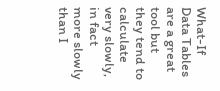What-If Data Tables are a great tool but they tend to calculate very slowly, in fact more slowly than I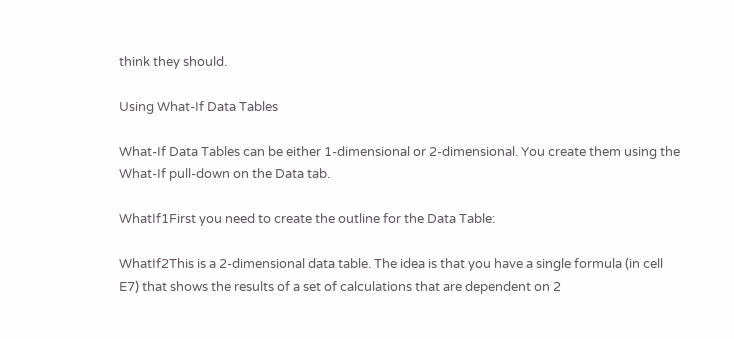think they should.

Using What-If Data Tables

What-If Data Tables can be either 1-dimensional or 2-dimensional. You create them using the What-If pull-down on the Data tab.

WhatIf1First you need to create the outline for the Data Table:

WhatIf2This is a 2-dimensional data table. The idea is that you have a single formula (in cell E7) that shows the results of a set of calculations that are dependent on 2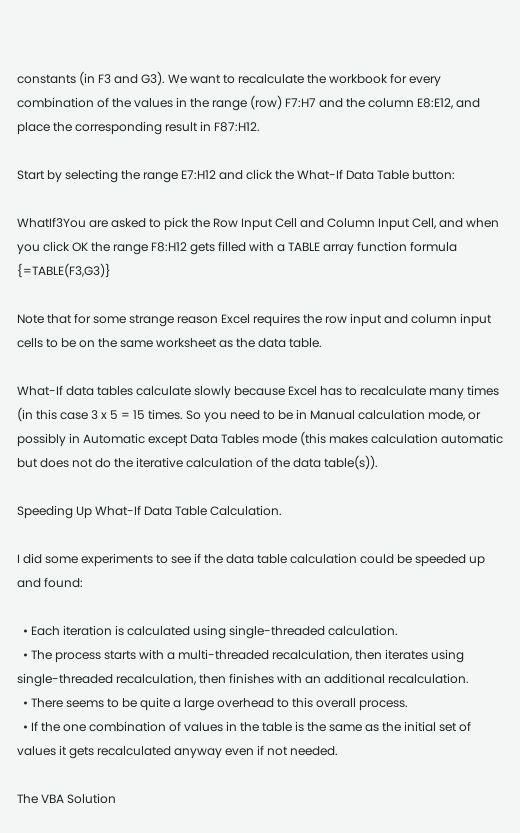constants (in F3 and G3). We want to recalculate the workbook for every combination of the values in the range (row) F7:H7 and the column E8:E12, and place the corresponding result in F87:H12.

Start by selecting the range E7:H12 and click the What-If Data Table button:

WhatIf3You are asked to pick the Row Input Cell and Column Input Cell, and when you click OK the range F8:H12 gets filled with a TABLE array function formula {=TABLE(F3,G3)}

Note that for some strange reason Excel requires the row input and column input cells to be on the same worksheet as the data table.

What-If data tables calculate slowly because Excel has to recalculate many times (in this case 3 x 5 = 15 times. So you need to be in Manual calculation mode, or possibly in Automatic except Data Tables mode (this makes calculation automatic but does not do the iterative calculation of the data table(s)).

Speeding Up What-If Data Table Calculation.

I did some experiments to see if the data table calculation could be speeded up and found:

  • Each iteration is calculated using single-threaded calculation.
  • The process starts with a multi-threaded recalculation, then iterates using single-threaded recalculation, then finishes with an additional recalculation.
  • There seems to be quite a large overhead to this overall process.
  • If the one combination of values in the table is the same as the initial set of values it gets recalculated anyway even if not needed.

The VBA Solution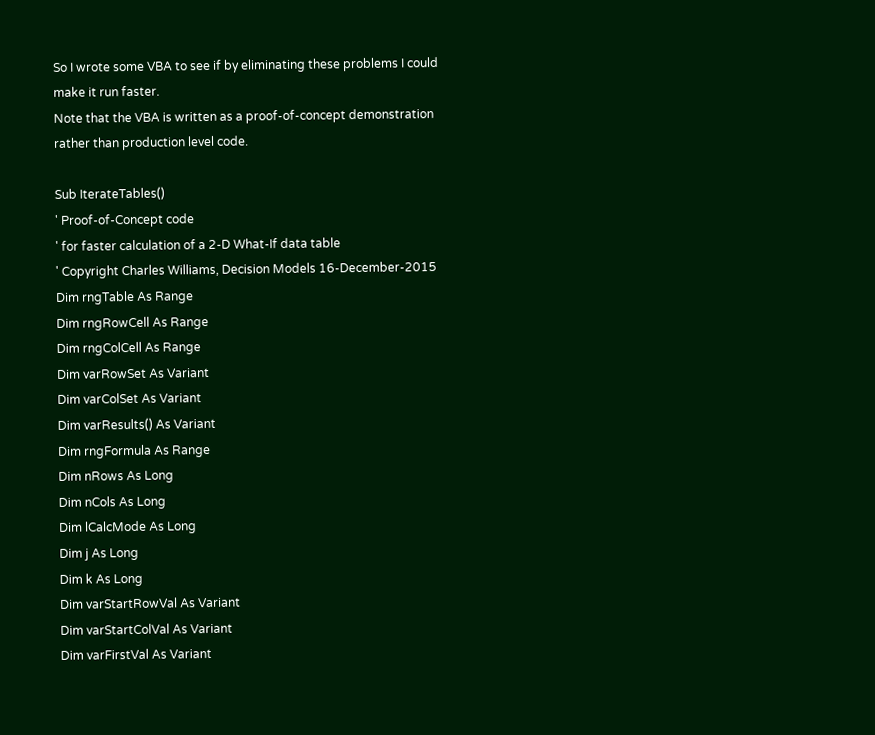So I wrote some VBA to see if by eliminating these problems I could make it run faster.
Note that the VBA is written as a proof-of-concept demonstration rather than production level code.

Sub IterateTables()
' Proof-of-Concept code
' for faster calculation of a 2-D What-If data table
' Copyright Charles Williams, Decision Models 16-December-2015
Dim rngTable As Range
Dim rngRowCell As Range
Dim rngColCell As Range
Dim varRowSet As Variant
Dim varColSet As Variant
Dim varResults() As Variant
Dim rngFormula As Range
Dim nRows As Long
Dim nCols As Long
Dim lCalcMode As Long
Dim j As Long
Dim k As Long
Dim varStartRowVal As Variant
Dim varStartColVal As Variant
Dim varFirstVal As Variant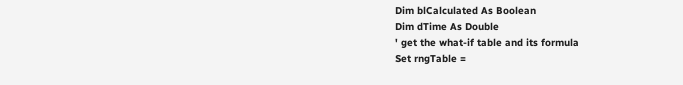Dim blCalculated As Boolean
Dim dTime As Double
' get the what-if table and its formula
Set rngTable =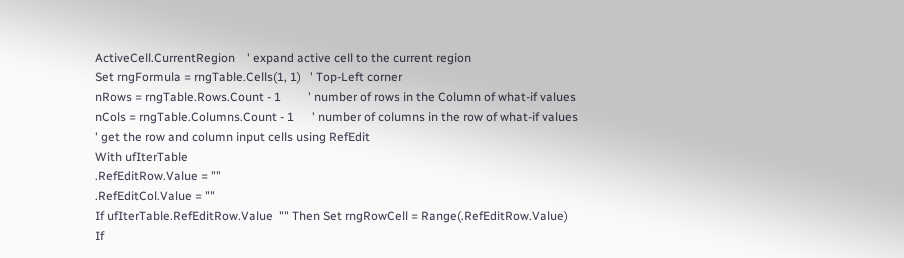ActiveCell.CurrentRegion    ' expand active cell to the current region
Set rngFormula = rngTable.Cells(1, 1)   ' Top-Left corner
nRows = rngTable.Rows.Count - 1         ' number of rows in the Column of what-if values
nCols = rngTable.Columns.Count - 1      ' number of columns in the row of what-if values
' get the row and column input cells using RefEdit
With ufIterTable
.RefEditRow.Value = ""
.RefEditCol.Value = ""
If ufIterTable.RefEditRow.Value  "" Then Set rngRowCell = Range(.RefEditRow.Value)
If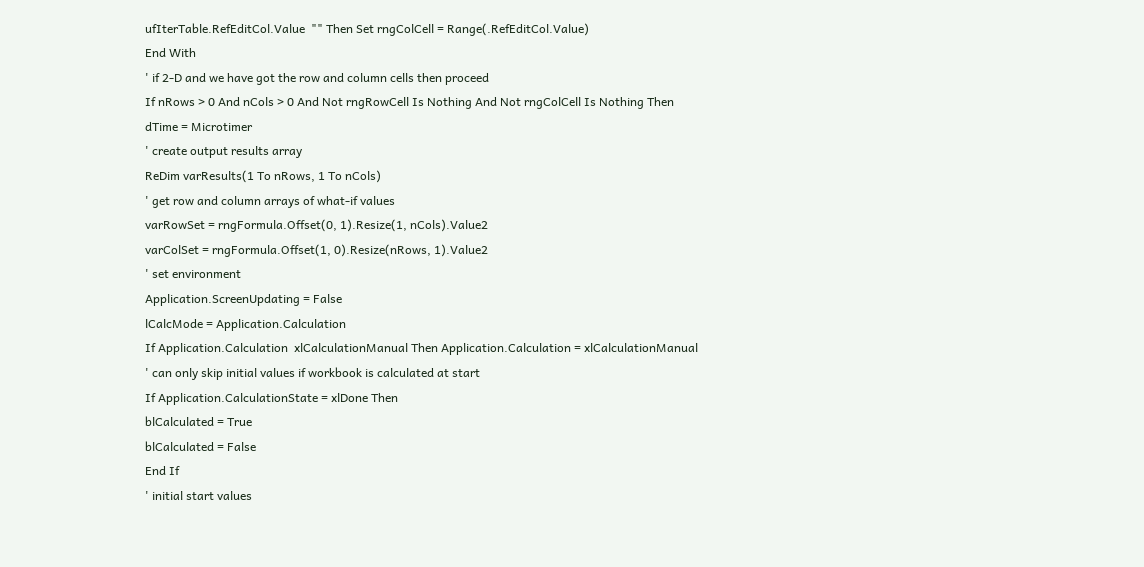ufIterTable.RefEditCol.Value  "" Then Set rngColCell = Range(.RefEditCol.Value)
End With
' if 2-D and we have got the row and column cells then proceed
If nRows > 0 And nCols > 0 And Not rngRowCell Is Nothing And Not rngColCell Is Nothing Then
dTime = Microtimer
' create output results array
ReDim varResults(1 To nRows, 1 To nCols)
' get row and column arrays of what-if values
varRowSet = rngFormula.Offset(0, 1).Resize(1, nCols).Value2
varColSet = rngFormula.Offset(1, 0).Resize(nRows, 1).Value2
' set environment
Application.ScreenUpdating = False
lCalcMode = Application.Calculation
If Application.Calculation  xlCalculationManual Then Application.Calculation = xlCalculationManual
' can only skip initial values if workbook is calculated at start
If Application.CalculationState = xlDone Then
blCalculated = True
blCalculated = False
End If
' initial start values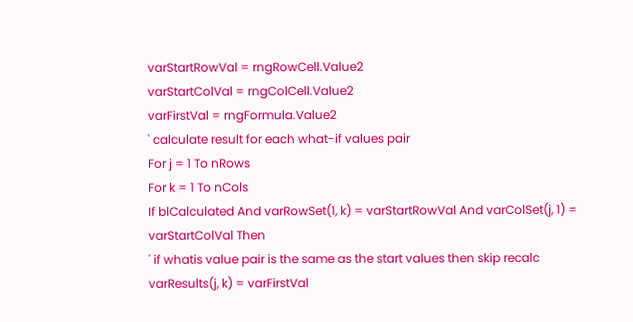varStartRowVal = rngRowCell.Value2
varStartColVal = rngColCell.Value2
varFirstVal = rngFormula.Value2
' calculate result for each what-if values pair
For j = 1 To nRows
For k = 1 To nCols
If blCalculated And varRowSet(1, k) = varStartRowVal And varColSet(j, 1) = varStartColVal Then
' if whatis value pair is the same as the start values then skip recalc
varResults(j, k) = varFirstVal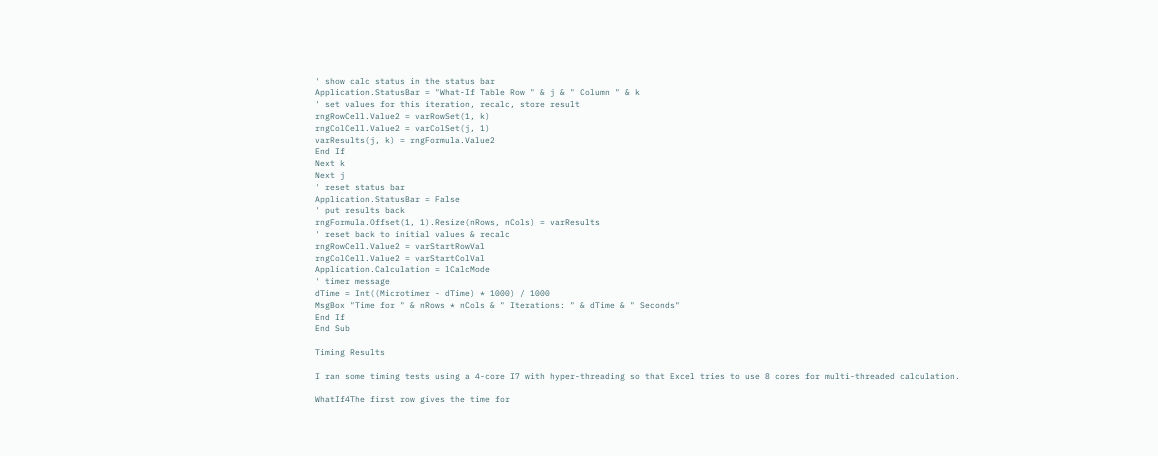' show calc status in the status bar
Application.StatusBar = "What-If Table Row " & j & " Column " & k
' set values for this iteration, recalc, store result
rngRowCell.Value2 = varRowSet(1, k)
rngColCell.Value2 = varColSet(j, 1)
varResults(j, k) = rngFormula.Value2
End If
Next k
Next j
' reset status bar
Application.StatusBar = False
' put results back
rngFormula.Offset(1, 1).Resize(nRows, nCols) = varResults
' reset back to initial values & recalc
rngRowCell.Value2 = varStartRowVal
rngColCell.Value2 = varStartColVal
Application.Calculation = lCalcMode
' timer message
dTime = Int((Microtimer - dTime) * 1000) / 1000
MsgBox "Time for " & nRows * nCols & " Iterations: " & dTime & " Seconds"
End If
End Sub

Timing Results

I ran some timing tests using a 4-core I7 with hyper-threading so that Excel tries to use 8 cores for multi-threaded calculation.

WhatIf4The first row gives the time for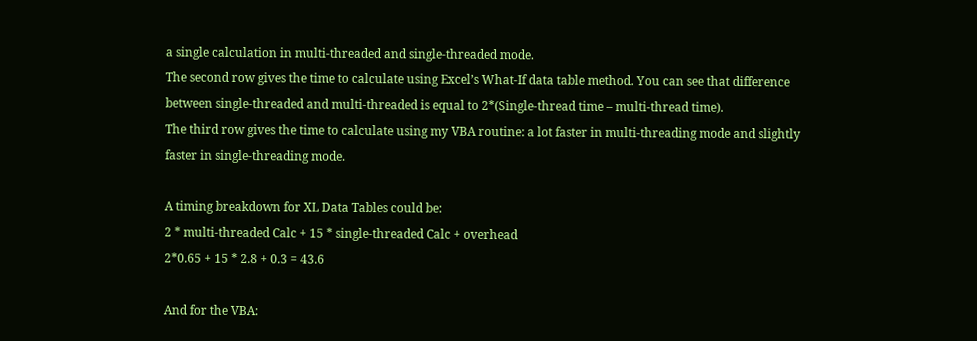a single calculation in multi-threaded and single-threaded mode.
The second row gives the time to calculate using Excel’s What-If data table method. You can see that difference between single-threaded and multi-threaded is equal to 2*(Single-thread time – multi-thread time).
The third row gives the time to calculate using my VBA routine: a lot faster in multi-threading mode and slightly faster in single-threading mode.

A timing breakdown for XL Data Tables could be:
2 * multi-threaded Calc + 15 * single-threaded Calc + overhead
2*0.65 + 15 * 2.8 + 0.3 = 43.6

And for the VBA: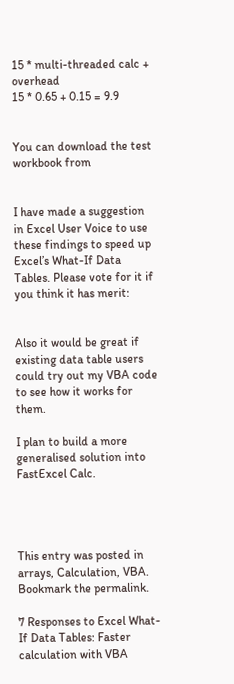15 * multi-threaded calc + overhead
15 * 0.65 + 0.15 = 9.9


You can download the test workbook from


I have made a suggestion in Excel User Voice to use these findings to speed up Excel’s What-If Data Tables. Please vote for it if you think it has merit:


Also it would be great if existing data table users could try out my VBA code to see how it works for them.

I plan to build a more generalised solution into FastExcel Calc.




This entry was posted in arrays, Calculation, VBA. Bookmark the permalink.

7 Responses to Excel What-If Data Tables: Faster calculation with VBA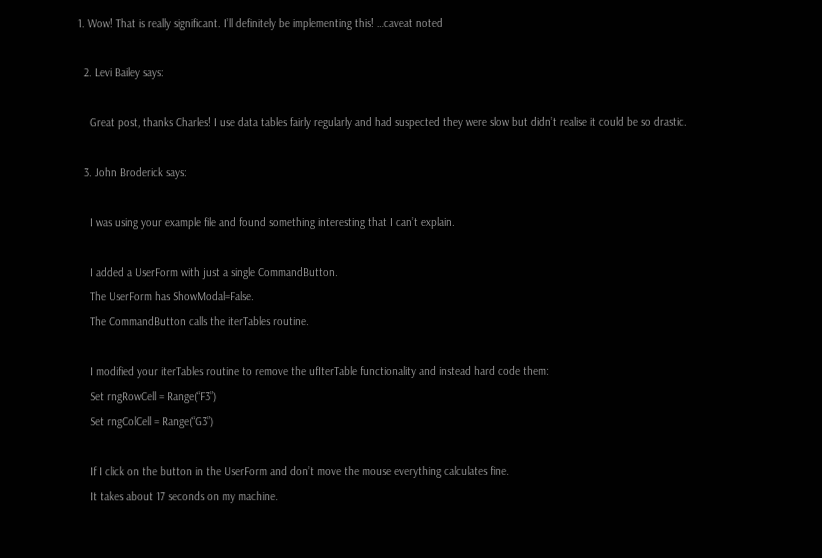1. Wow! That is really significant. I’ll definitely be implementing this! …caveat noted

  2. Levi Bailey says:

    Great post, thanks Charles! I use data tables fairly regularly and had suspected they were slow but didn’t realise it could be so drastic.

  3. John Broderick says:

    I was using your example file and found something interesting that I can’t explain.

    I added a UserForm with just a single CommandButton.
    The UserForm has ShowModal=False.
    The CommandButton calls the iterTables routine.

    I modified your iterTables routine to remove the ufIterTable functionality and instead hard code them:
    Set rngRowCell = Range(“F3”)
    Set rngColCell = Range(“G3”)

    If I click on the button in the UserForm and don’t move the mouse everything calculates fine.
    It takes about 17 seconds on my machine.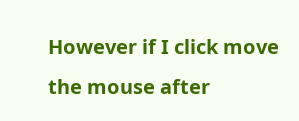However if I click move the mouse after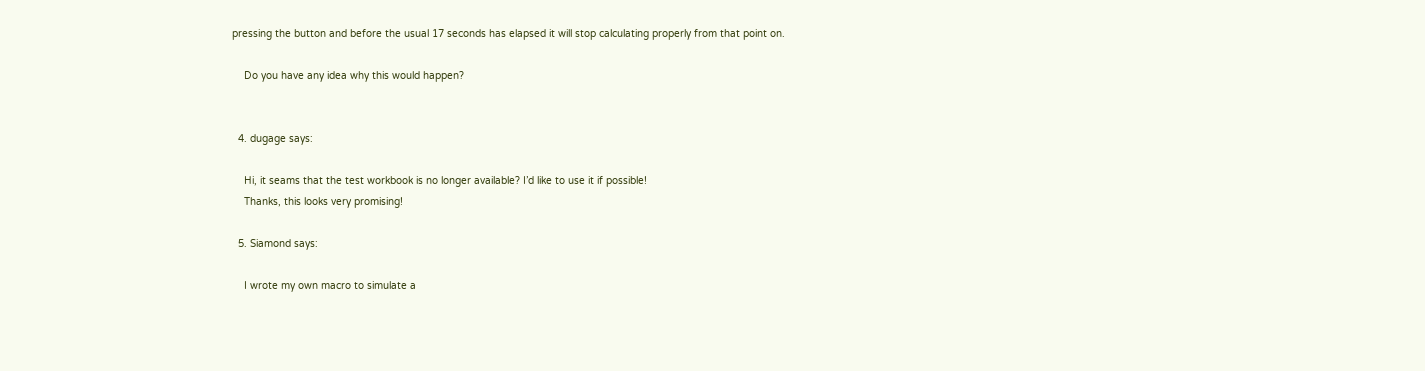pressing the button and before the usual 17 seconds has elapsed it will stop calculating properly from that point on.

    Do you have any idea why this would happen?


  4. dugage says:

    Hi, it seams that the test workbook is no longer available? I’d like to use it if possible!
    Thanks, this looks very promising!

  5. Siamond says:

    I wrote my own macro to simulate a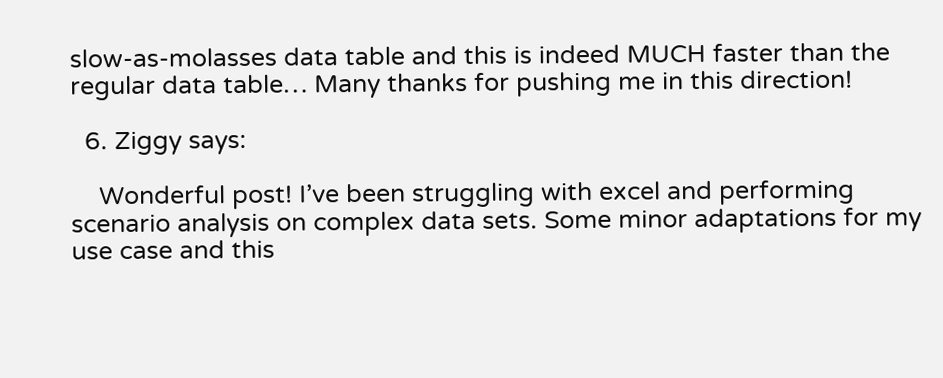slow-as-molasses data table and this is indeed MUCH faster than the regular data table… Many thanks for pushing me in this direction!

  6. Ziggy says:

    Wonderful post! I’ve been struggling with excel and performing scenario analysis on complex data sets. Some minor adaptations for my use case and this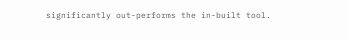significantly out-performs the in-built tool.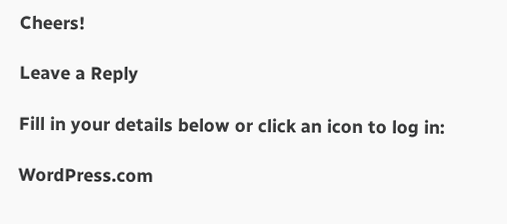Cheers!

Leave a Reply

Fill in your details below or click an icon to log in:

WordPress.com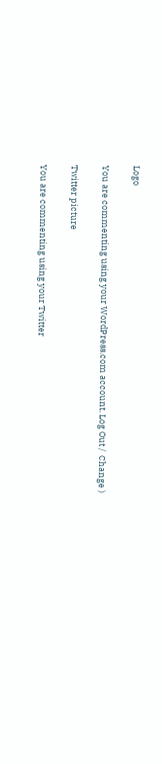Logo

You are commenting using your WordPress.com account. Log Out /  Change )

Twitter picture

You are commenting using your Twitter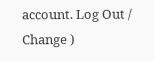account. Log Out /  Change )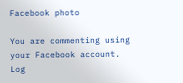Facebook photo

You are commenting using your Facebook account. Log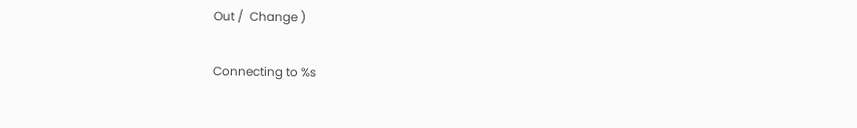Out /  Change )

Connecting to %s